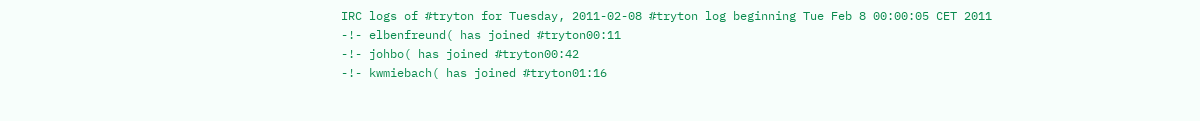IRC logs of #tryton for Tuesday, 2011-02-08 #tryton log beginning Tue Feb 8 00:00:05 CET 2011
-!- elbenfreund( has joined #tryton00:11
-!- johbo( has joined #tryton00:42
-!- kwmiebach( has joined #tryton01:16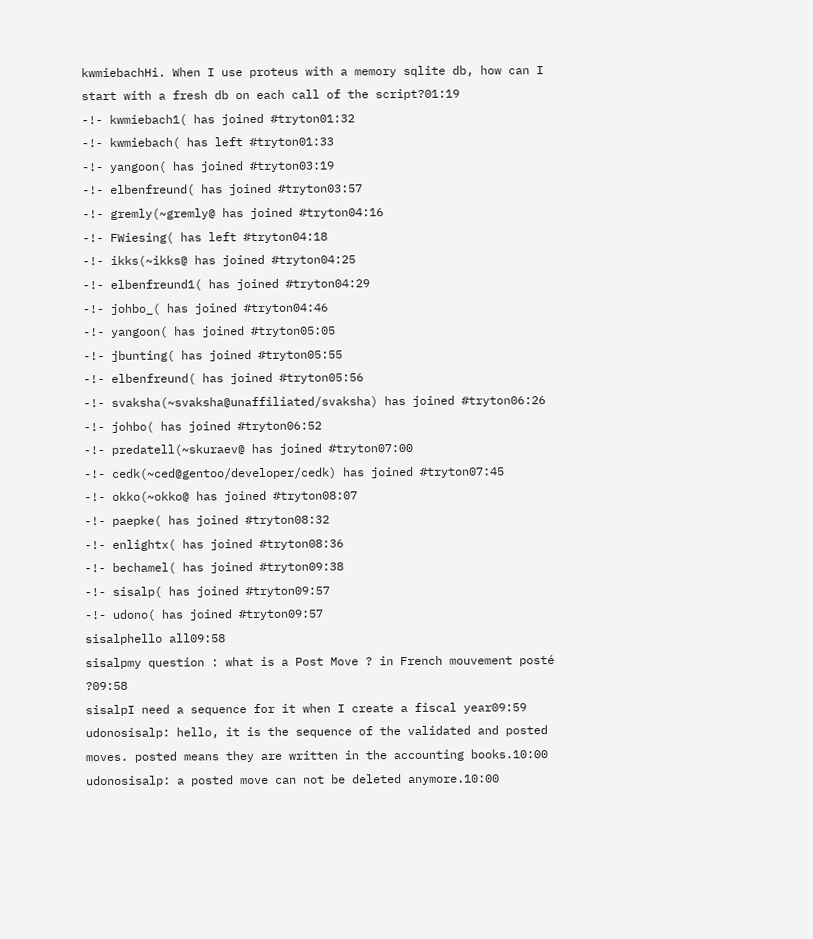kwmiebachHi. When I use proteus with a memory sqlite db, how can I start with a fresh db on each call of the script?01:19
-!- kwmiebach1( has joined #tryton01:32
-!- kwmiebach( has left #tryton01:33
-!- yangoon( has joined #tryton03:19
-!- elbenfreund( has joined #tryton03:57
-!- gremly(~gremly@ has joined #tryton04:16
-!- FWiesing( has left #tryton04:18
-!- ikks(~ikks@ has joined #tryton04:25
-!- elbenfreund1( has joined #tryton04:29
-!- johbo_( has joined #tryton04:46
-!- yangoon( has joined #tryton05:05
-!- jbunting( has joined #tryton05:55
-!- elbenfreund( has joined #tryton05:56
-!- svaksha(~svaksha@unaffiliated/svaksha) has joined #tryton06:26
-!- johbo( has joined #tryton06:52
-!- predatell(~skuraev@ has joined #tryton07:00
-!- cedk(~ced@gentoo/developer/cedk) has joined #tryton07:45
-!- okko(~okko@ has joined #tryton08:07
-!- paepke( has joined #tryton08:32
-!- enlightx( has joined #tryton08:36
-!- bechamel( has joined #tryton09:38
-!- sisalp( has joined #tryton09:57
-!- udono( has joined #tryton09:57
sisalphello all09:58
sisalpmy question : what is a Post Move ? in French mouvement posté ?09:58
sisalpI need a sequence for it when I create a fiscal year09:59
udonosisalp: hello, it is the sequence of the validated and posted moves. posted means they are written in the accounting books.10:00
udonosisalp: a posted move can not be deleted anymore.10:00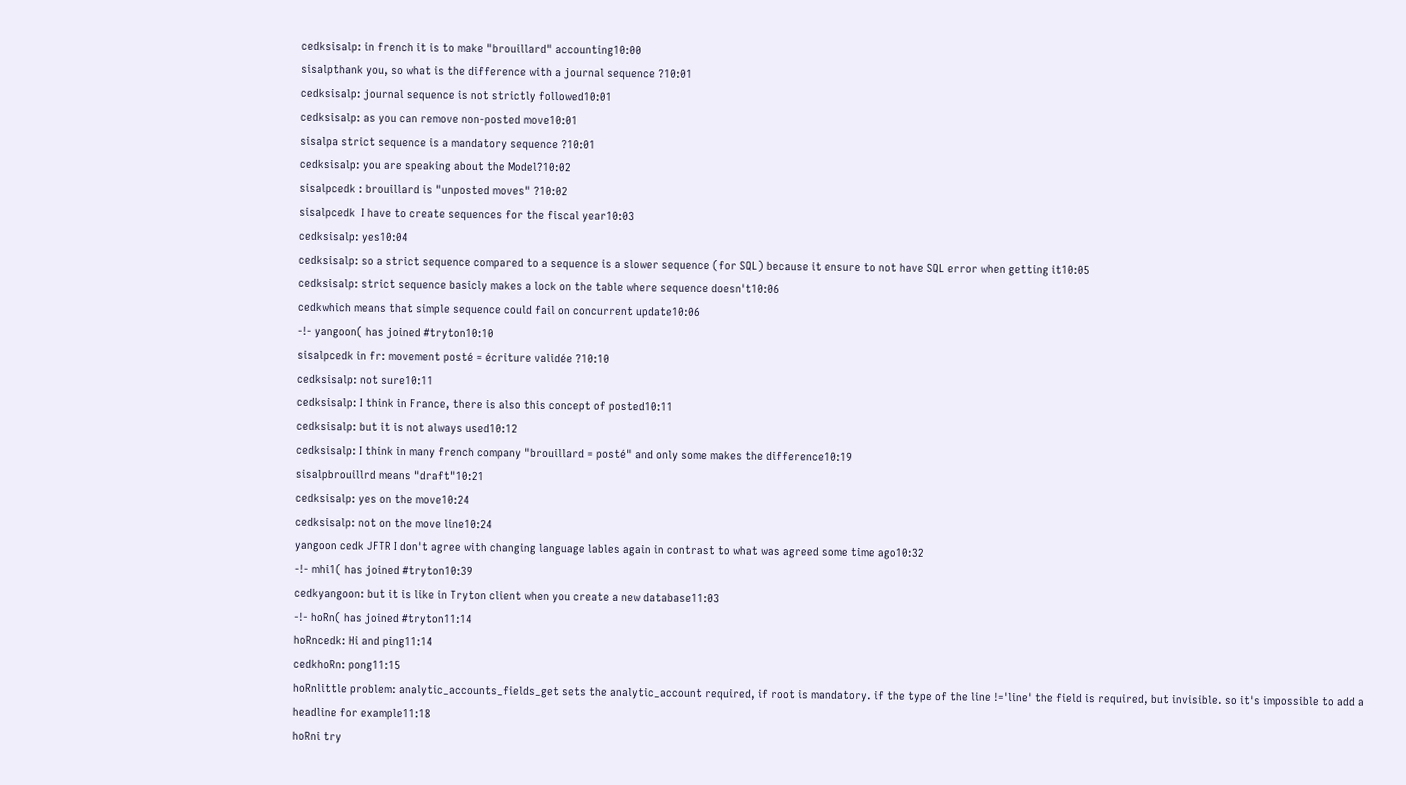cedksisalp: in french it is to make "brouillard" accounting10:00
sisalpthank you, so what is the difference with a journal sequence ?10:01
cedksisalp: journal sequence is not strictly followed10:01
cedksisalp: as you can remove non-posted move10:01
sisalpa strict sequence is a mandatory sequence ?10:01
cedksisalp: you are speaking about the Model?10:02
sisalpcedk : brouillard is "unposted moves" ?10:02
sisalpcedk  I have to create sequences for the fiscal year10:03
cedksisalp: yes10:04
cedksisalp: so a strict sequence compared to a sequence is a slower sequence (for SQL) because it ensure to not have SQL error when getting it10:05
cedksisalp: strict sequence basicly makes a lock on the table where sequence doesn't10:06
cedkwhich means that simple sequence could fail on concurrent update10:06
-!- yangoon( has joined #tryton10:10
sisalpcedk in fr: movement posté = écriture validée ?10:10
cedksisalp: not sure10:11
cedksisalp: I think in France, there is also this concept of posted10:11
cedksisalp: but it is not always used10:12
cedksisalp: I think in many french company "brouillard = posté" and only some makes the difference10:19
sisalpbrouillrd means "draft"10:21
cedksisalp: yes on the move10:24
cedksisalp: not on the move line10:24
yangoon cedk JFTR I don't agree with changing language lables again in contrast to what was agreed some time ago10:32
-!- mhi1( has joined #tryton10:39
cedkyangoon: but it is like in Tryton client when you create a new database11:03
-!- hoRn( has joined #tryton11:14
hoRncedk: Hi and ping11:14
cedkhoRn: pong11:15
hoRnlittle problem: analytic_accounts_fields_get sets the analytic_account required, if root is mandatory. if the type of the line !='line' the field is required, but invisible. so it's impossible to add a headline for example11:18
hoRni try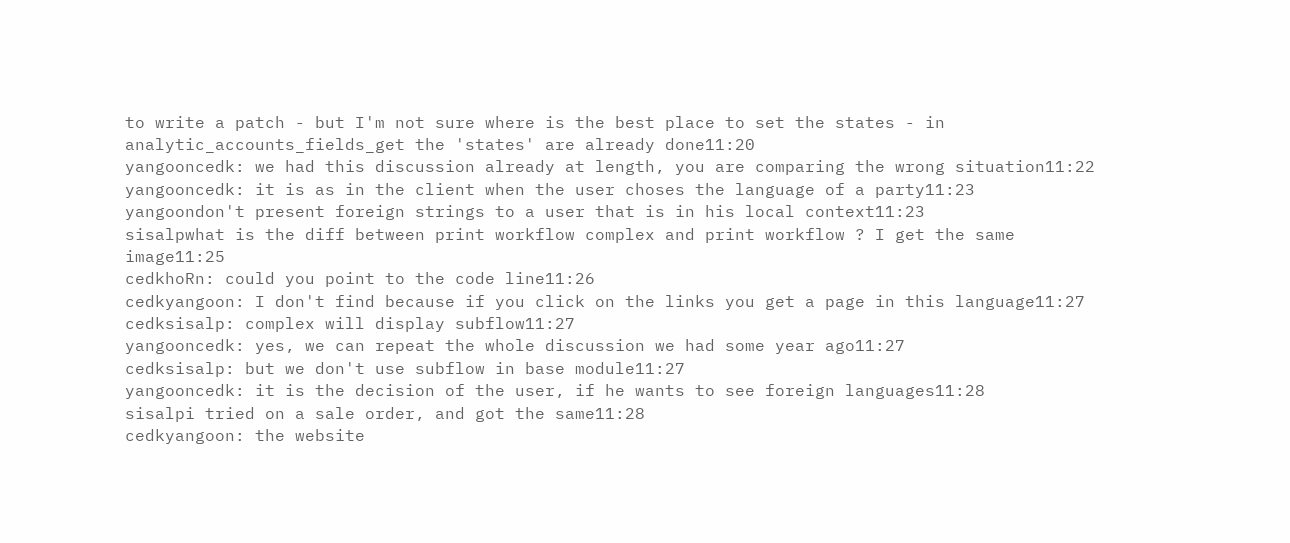to write a patch - but I'm not sure where is the best place to set the states - in analytic_accounts_fields_get the 'states' are already done11:20
yangooncedk: we had this discussion already at length, you are comparing the wrong situation11:22
yangooncedk: it is as in the client when the user choses the language of a party11:23
yangoondon't present foreign strings to a user that is in his local context11:23
sisalpwhat is the diff between print workflow complex and print workflow ? I get the same image11:25
cedkhoRn: could you point to the code line11:26
cedkyangoon: I don't find because if you click on the links you get a page in this language11:27
cedksisalp: complex will display subflow11:27
yangooncedk: yes, we can repeat the whole discussion we had some year ago11:27
cedksisalp: but we don't use subflow in base module11:27
yangooncedk: it is the decision of the user, if he wants to see foreign languages11:28
sisalpi tried on a sale order, and got the same11:28
cedkyangoon: the website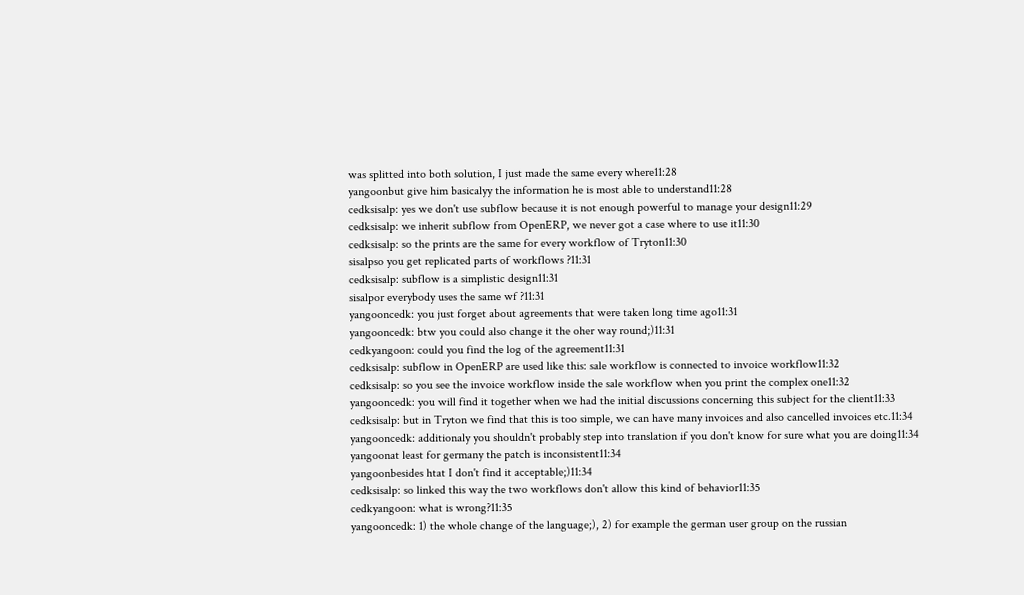was splitted into both solution, I just made the same every where11:28
yangoonbut give him basicalyy the information he is most able to understand11:28
cedksisalp: yes we don't use subflow because it is not enough powerful to manage your design11:29
cedksisalp: we inherit subflow from OpenERP, we never got a case where to use it11:30
cedksisalp: so the prints are the same for every workflow of Tryton11:30
sisalpso you get replicated parts of workflows ?11:31
cedksisalp: subflow is a simplistic design11:31
sisalpor everybody uses the same wf ?11:31
yangooncedk: you just forget about agreements that were taken long time ago11:31
yangooncedk: btw you could also change it the oher way round;)11:31
cedkyangoon: could you find the log of the agreement11:31
cedksisalp: subflow in OpenERP are used like this: sale workflow is connected to invoice workflow11:32
cedksisalp: so you see the invoice workflow inside the sale workflow when you print the complex one11:32
yangooncedk: you will find it together when we had the initial discussions concerning this subject for the client11:33
cedksisalp: but in Tryton we find that this is too simple, we can have many invoices and also cancelled invoices etc.11:34
yangooncedk: additionaly you shouldn't probably step into translation if you don't know for sure what you are doing11:34
yangoonat least for germany the patch is inconsistent11:34
yangoonbesides htat I don't find it acceptable;)11:34
cedksisalp: so linked this way the two workflows don't allow this kind of behavior11:35
cedkyangoon: what is wrong?11:35
yangooncedk: 1) the whole change of the language;), 2) for example the german user group on the russian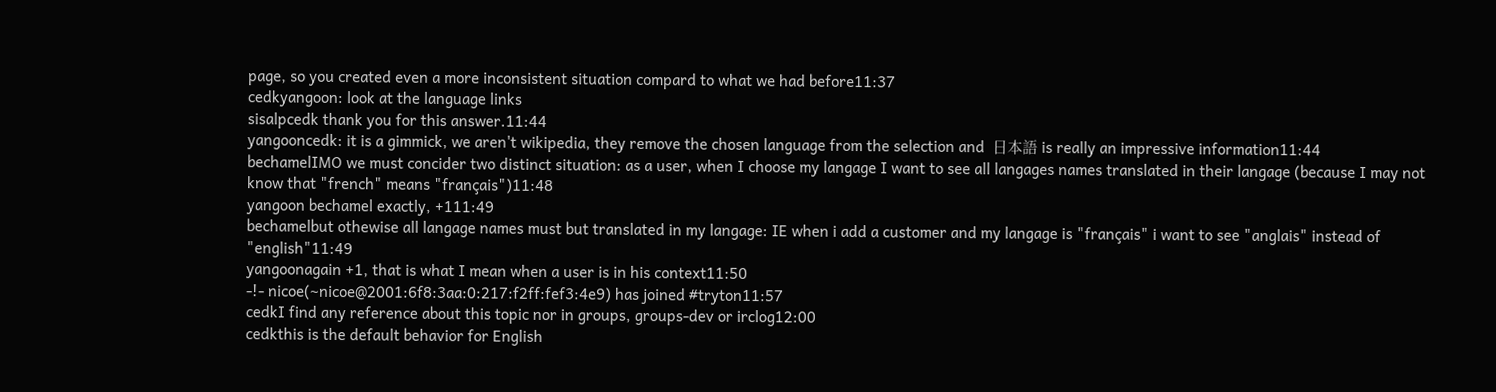page, so you created even a more inconsistent situation compard to what we had before11:37
cedkyangoon: look at the language links
sisalpcedk thank you for this answer.11:44
yangooncedk: it is a gimmick, we aren't wikipedia, they remove the chosen language from the selection and  日本語 is really an impressive information11:44
bechamelIMO we must concider two distinct situation: as a user, when I choose my langage I want to see all langages names translated in their langage (because I may not know that "french" means "français")11:48
yangoon bechamel exactly, +111:49
bechamelbut othewise all langage names must but translated in my langage: IE when i add a customer and my langage is "français" i want to see "anglais" instead of "english"11:49
yangoonagain +1, that is what I mean when a user is in his context11:50
-!- nicoe(~nicoe@2001:6f8:3aa:0:217:f2ff:fef3:4e9) has joined #tryton11:57
cedkI find any reference about this topic nor in groups, groups-dev or irclog12:00
cedkthis is the default behavior for English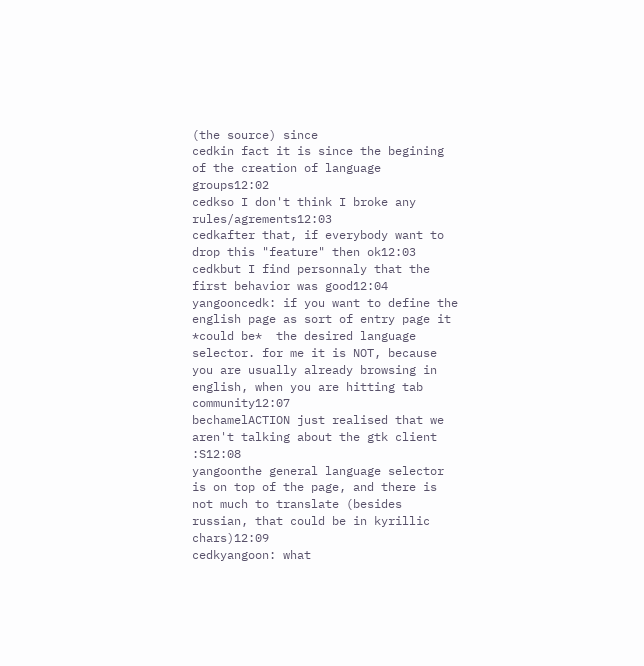(the source) since
cedkin fact it is since the begining of the creation of language groups12:02
cedkso I don't think I broke any rules/agrements12:03
cedkafter that, if everybody want to drop this "feature" then ok12:03
cedkbut I find personnaly that the first behavior was good12:04
yangooncedk: if you want to define the english page as sort of entry page it *could be*  the desired language selector. for me it is NOT, because you are usually already browsing in english, when you are hitting tab community12:07
bechamelACTION just realised that we aren't talking about the gtk client :S12:08
yangoonthe general language selector is on top of the page, and there is not much to translate (besides russian, that could be in kyrillic chars)12:09
cedkyangoon: what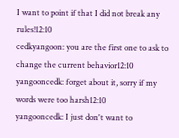I want to point if that I did not break any rules!12:10
cedkyangoon: you are the first one to ask to change the current behavior12:10
yangooncedk: forget about it, sorry if my words were too harsh12:10
yangooncedk: I just don't want to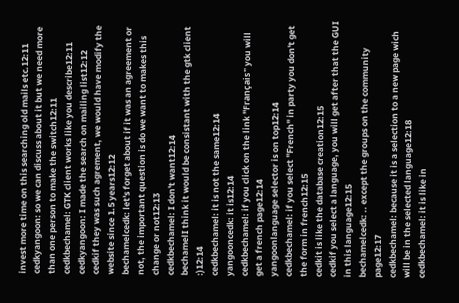invest more time on this searching old mails etc.12:11
cedkyangoon: so we can discuss about it but we need more than one person to make the switch12:11
cedkbechamel: GTK client works like you describe12:11
cedkyangoon: I made the search on mailing list12:12
cedkif they was such agrement, we would have modify the website since 1.5 years12:12
bechamelcedk: let's forget about if it was an agreement or not, the important question is do we want to makes this change or not12:13
cedkbechamel: I don't want12:14
bechamelI think it would be consistant with the gtk client :)12:14
cedkbechamel: it is not the same12:14
yangooncedk: it is12:14
cedkbechamel: if you click on the link "Français" you will get a french page12:14
yangoonlanguage selector is on top12:14
cedkbechamel: if you select "French" in party you don't get the form in french12:15
cedkit is like the database creation12:15
cedkif you select a language, you will get after that the GUI in this language12:15
bechamelcedk: .. except the groups on the community page12:17
cedkbechamel: because it is a selection to a new page wich will be in the selected language12:18
cedkbechamel: it is like in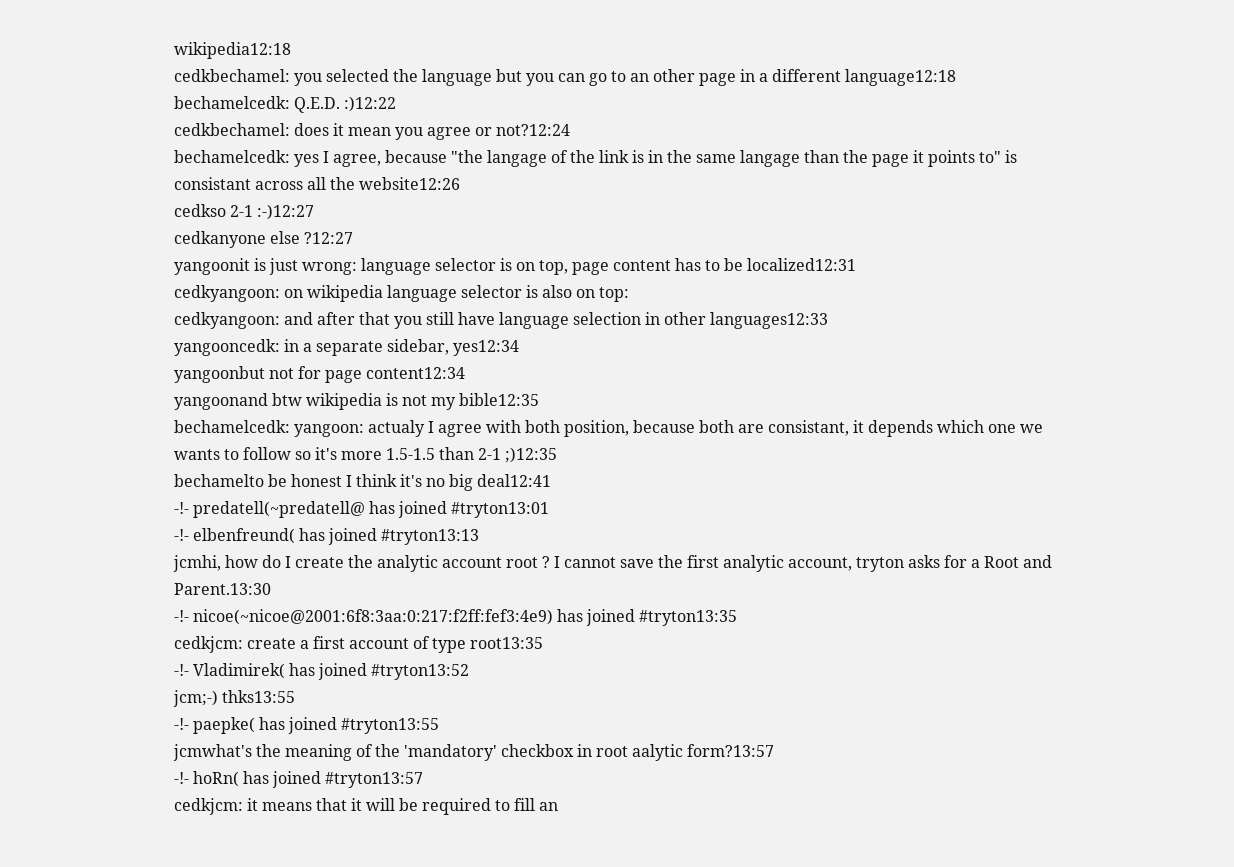wikipedia12:18
cedkbechamel: you selected the language but you can go to an other page in a different language12:18
bechamelcedk: Q.E.D. :)12:22
cedkbechamel: does it mean you agree or not?12:24
bechamelcedk: yes I agree, because "the langage of the link is in the same langage than the page it points to" is consistant across all the website12:26
cedkso 2-1 :-)12:27
cedkanyone else ?12:27
yangoonit is just wrong: language selector is on top, page content has to be localized12:31
cedkyangoon: on wikipedia language selector is also on top:
cedkyangoon: and after that you still have language selection in other languages12:33
yangooncedk: in a separate sidebar, yes12:34
yangoonbut not for page content12:34
yangoonand btw wikipedia is not my bible12:35
bechamelcedk: yangoon: actualy I agree with both position, because both are consistant, it depends which one we wants to follow so it's more 1.5-1.5 than 2-1 ;)12:35
bechamelto be honest I think it's no big deal12:41
-!- predatell(~predatell@ has joined #tryton13:01
-!- elbenfreund( has joined #tryton13:13
jcmhi, how do I create the analytic account root ? I cannot save the first analytic account, tryton asks for a Root and Parent.13:30
-!- nicoe(~nicoe@2001:6f8:3aa:0:217:f2ff:fef3:4e9) has joined #tryton13:35
cedkjcm: create a first account of type root13:35
-!- Vladimirek( has joined #tryton13:52
jcm;-) thks13:55
-!- paepke( has joined #tryton13:55
jcmwhat's the meaning of the 'mandatory' checkbox in root aalytic form?13:57
-!- hoRn( has joined #tryton13:57
cedkjcm: it means that it will be required to fill an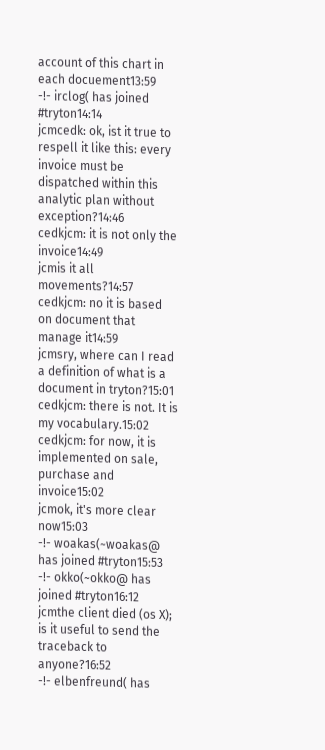account of this chart in each docuement13:59
-!- irclog( has joined #tryton14:14
jcmcedk: ok, ist it true to respell it like this: every invoice must be dispatched within this analytic plan without exception?14:46
cedkjcm: it is not only the invoice14:49
jcmis it all movements?14:57
cedkjcm: no it is based on document that manage it14:59
jcmsry, where can I read a definition of what is a document in tryton?15:01
cedkjcm: there is not. It is my vocabulary.15:02
cedkjcm: for now, it is implemented on sale, purchase and invoice15:02
jcmok, it's more clear now15:03
-!- woakas(~woakas@ has joined #tryton15:53
-!- okko(~okko@ has joined #tryton16:12
jcmthe client died (os X); is it useful to send the traceback to anyone?16:52
-!- elbenfreund( has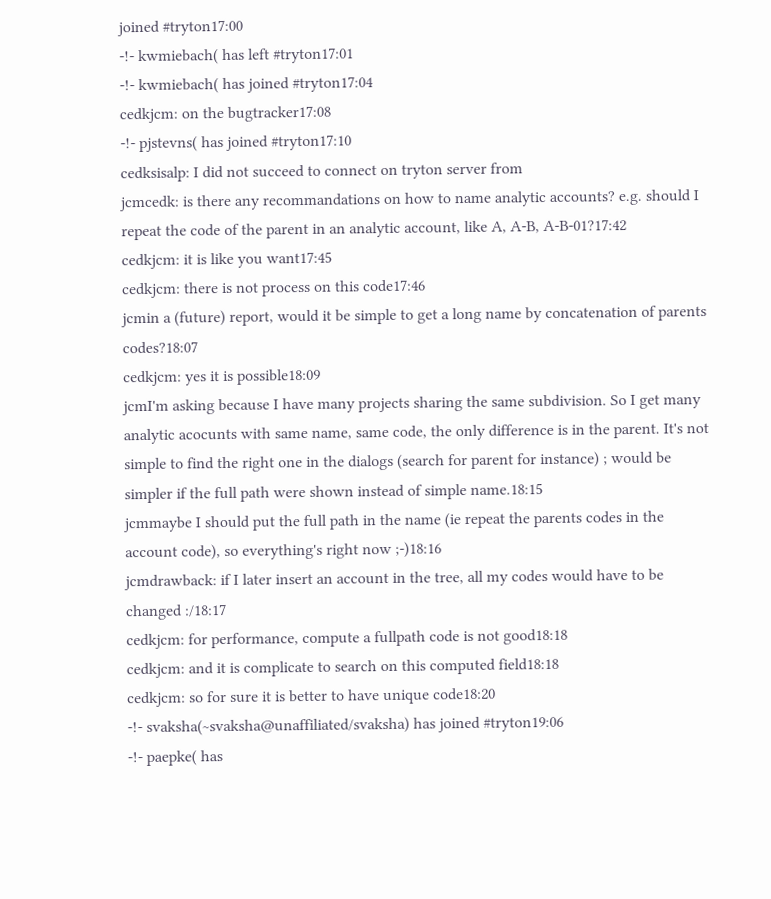joined #tryton17:00
-!- kwmiebach( has left #tryton17:01
-!- kwmiebach( has joined #tryton17:04
cedkjcm: on the bugtracker17:08
-!- pjstevns( has joined #tryton17:10
cedksisalp: I did not succeed to connect on tryton server from
jcmcedk: is there any recommandations on how to name analytic accounts? e.g. should I repeat the code of the parent in an analytic account, like A, A-B, A-B-01?17:42
cedkjcm: it is like you want17:45
cedkjcm: there is not process on this code17:46
jcmin a (future) report, would it be simple to get a long name by concatenation of parents codes?18:07
cedkjcm: yes it is possible18:09
jcmI'm asking because I have many projects sharing the same subdivision. So I get many analytic acocunts with same name, same code, the only difference is in the parent. It's not simple to find the right one in the dialogs (search for parent for instance) ; would be simpler if the full path were shown instead of simple name.18:15
jcmmaybe I should put the full path in the name (ie repeat the parents codes in the account code), so everything's right now ;-)18:16
jcmdrawback: if I later insert an account in the tree, all my codes would have to be changed :/18:17
cedkjcm: for performance, compute a fullpath code is not good18:18
cedkjcm: and it is complicate to search on this computed field18:18
cedkjcm: so for sure it is better to have unique code18:20
-!- svaksha(~svaksha@unaffiliated/svaksha) has joined #tryton19:06
-!- paepke( has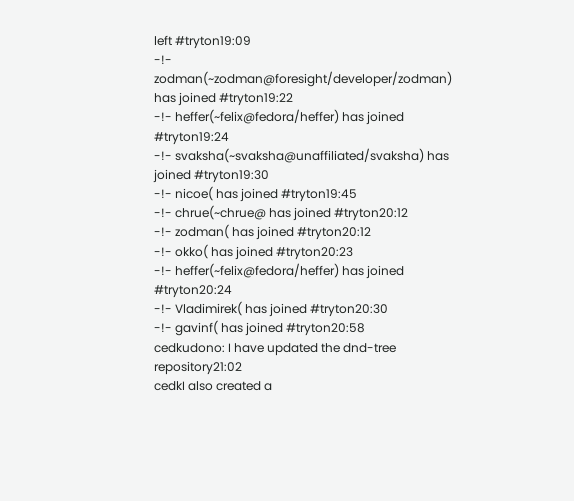left #tryton19:09
-!- zodman(~zodman@foresight/developer/zodman) has joined #tryton19:22
-!- heffer(~felix@fedora/heffer) has joined #tryton19:24
-!- svaksha(~svaksha@unaffiliated/svaksha) has joined #tryton19:30
-!- nicoe( has joined #tryton19:45
-!- chrue(~chrue@ has joined #tryton20:12
-!- zodman( has joined #tryton20:12
-!- okko( has joined #tryton20:23
-!- heffer(~felix@fedora/heffer) has joined #tryton20:24
-!- Vladimirek( has joined #tryton20:30
-!- gavinf( has joined #tryton20:58
cedkudono: I have updated the dnd-tree repository21:02
cedkI also created a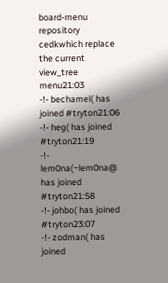board-menu repository
cedkwhich replace the current view_tree menu21:03
-!- bechamel( has joined #tryton21:06
-!- heg( has joined #tryton21:19
-!- lem0na(~lem0na@ has joined #tryton21:58
-!- johbo( has joined #tryton23:07
-!- zodman( has joined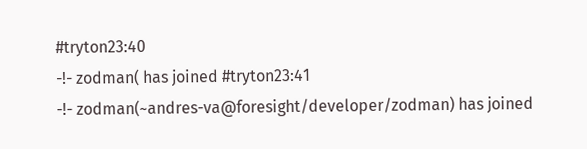#tryton23:40
-!- zodman( has joined #tryton23:41
-!- zodman(~andres-va@foresight/developer/zodman) has joined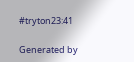#tryton23:41

Generated by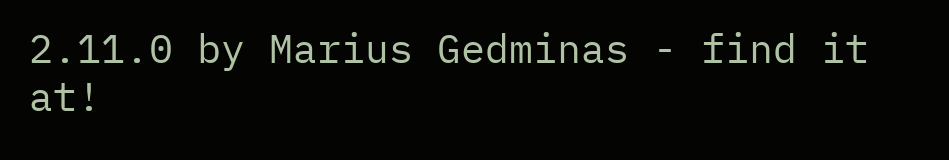2.11.0 by Marius Gedminas - find it at!